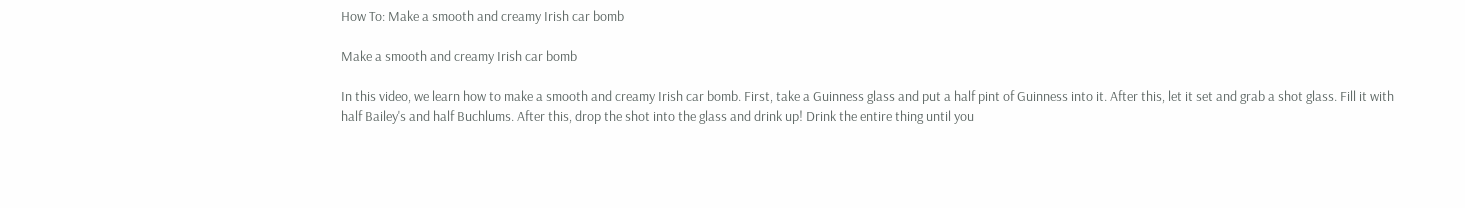How To: Make a smooth and creamy Irish car bomb

Make a smooth and creamy Irish car bomb

In this video, we learn how to make a smooth and creamy Irish car bomb. First, take a Guinness glass and put a half pint of Guinness into it. After this, let it set and grab a shot glass. Fill it with half Bailey's and half Buchlums. After this, drop the shot into the glass and drink up! Drink the entire thing until you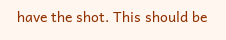have the shot. This should be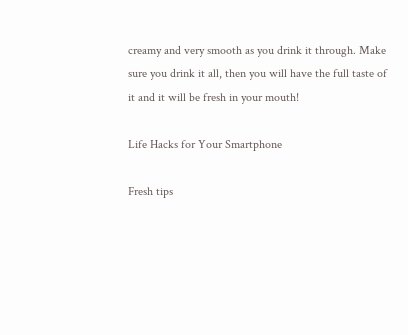creamy and very smooth as you drink it through. Make sure you drink it all, then you will have the full taste of it and it will be fresh in your mouth!

Life Hacks for Your Smartphone

Fresh tips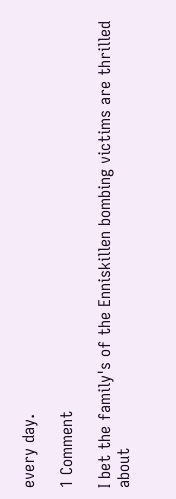every day.

1 Comment

I bet the family's of the Enniskillen bombing victims are thrilled about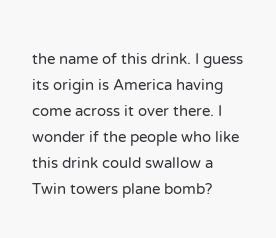the name of this drink. I guess its origin is America having come across it over there. I wonder if the people who like this drink could swallow a Twin towers plane bomb?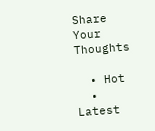Share Your Thoughts

  • Hot
  • Latest